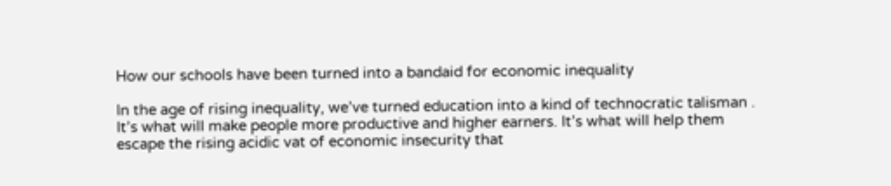How our schools have been turned into a bandaid for economic inequality

In the age of rising inequality, we’ve turned education into a kind of technocratic talisman . It’s what will make people more productive and higher earners. It’s what will help them escape the rising acidic vat of economic insecurity that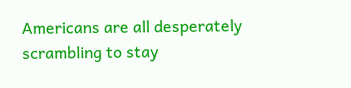Americans are all desperately scrambling to stay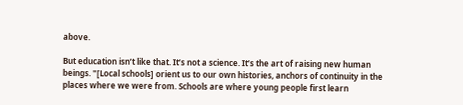above.

But education isn’t like that. It’s not a science. It’s the art of raising new human beings. "[Local schools] orient us to our own histories, anchors of continuity in the places where we were from. Schools are where young people first learn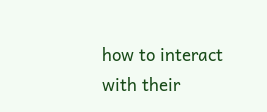how to interact with their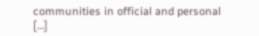communities in official and personal […]